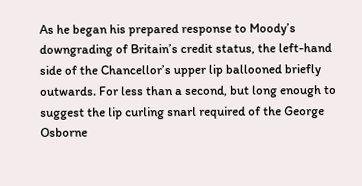As he began his prepared response to Moody’s downgrading of Britain’s credit status, the left-hand side of the Chancellor’s upper lip ballooned briefly outwards. For less than a second, but long enough to suggest the lip curling snarl required of the George Osborne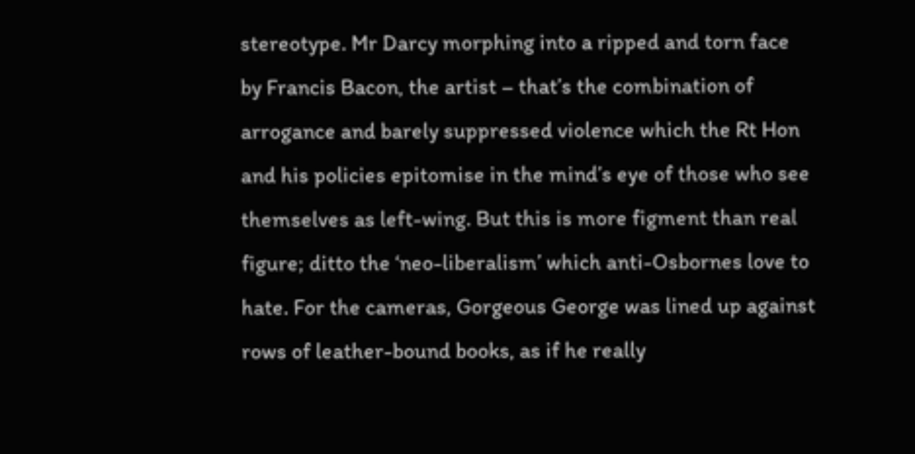stereotype. Mr Darcy morphing into a ripped and torn face by Francis Bacon, the artist – that’s the combination of arrogance and barely suppressed violence which the Rt Hon and his policies epitomise in the mind’s eye of those who see themselves as left-wing. But this is more figment than real figure; ditto the ‘neo-liberalism’ which anti-Osbornes love to hate. For the cameras, Gorgeous George was lined up against rows of leather-bound books, as if he really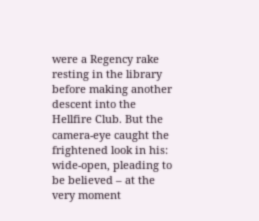were a Regency rake resting in the library before making another descent into the Hellfire Club. But the camera-eye caught the frightened look in his: wide-open, pleading to be believed – at the very moment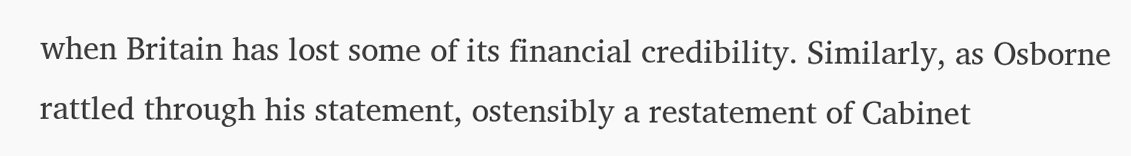when Britain has lost some of its financial credibility. Similarly, as Osborne rattled through his statement, ostensibly a restatement of Cabinet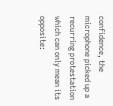confidence, the microphone picked up a recurring protestation which can only mean its opposite: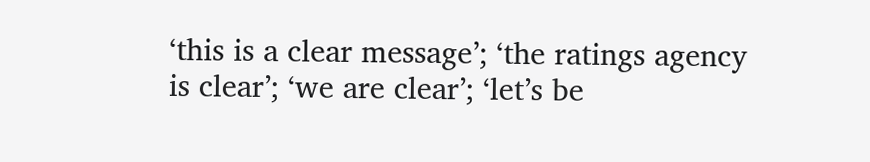‘this is a clear message’; ‘the ratings agency is clear’; ‘we are clear’; ‘let’s be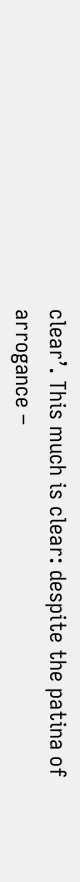clear’. This much is clear: despite the patina of arrogance –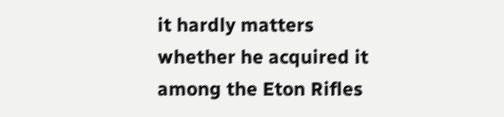it hardly matters whether he acquired it among the Eton Rifles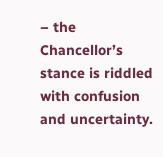– the Chancellor’s stance is riddled with confusion and uncertainty.